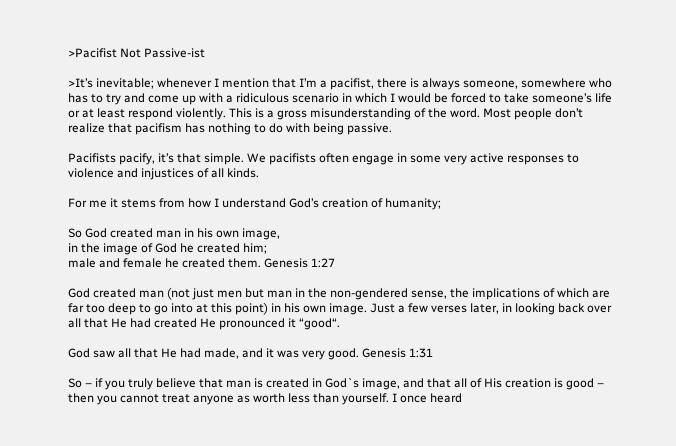>Pacifist Not Passive-ist

>It’s inevitable; whenever I mention that I’m a pacifist, there is always someone, somewhere who has to try and come up with a ridiculous scenario in which I would be forced to take someone’s life or at least respond violently. This is a gross misunderstanding of the word. Most people don’t realize that pacifism has nothing to do with being passive.

Pacifists pacify, it’s that simple. We pacifists often engage in some very active responses to violence and injustices of all kinds.

For me it stems from how I understand God’s creation of humanity;

So God created man in his own image,
in the image of God he created him;
male and female he created them. Genesis 1:27

God created man (not just men but man in the non-gendered sense, the implications of which are far too deep to go into at this point) in his own image. Just a few verses later, in looking back over all that He had created He pronounced it “good“.

God saw all that He had made, and it was very good. Genesis 1:31

So – if you truly believe that man is created in God`s image, and that all of His creation is good – then you cannot treat anyone as worth less than yourself. I once heard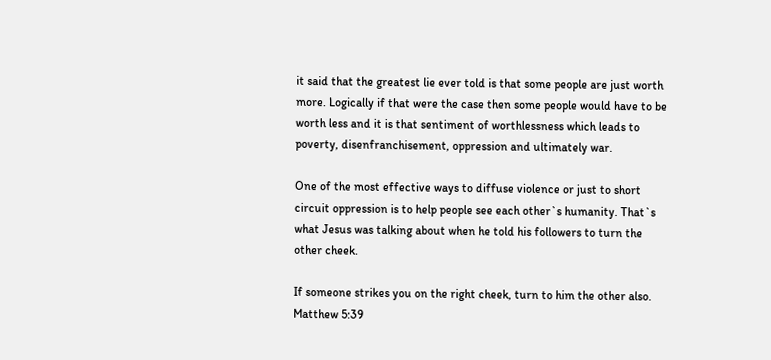it said that the greatest lie ever told is that some people are just worth more. Logically if that were the case then some people would have to be worth less and it is that sentiment of worthlessness which leads to poverty, disenfranchisement, oppression and ultimately war.

One of the most effective ways to diffuse violence or just to short circuit oppression is to help people see each other`s humanity. That`s what Jesus was talking about when he told his followers to turn the other cheek.

If someone strikes you on the right cheek, turn to him the other also. Matthew 5:39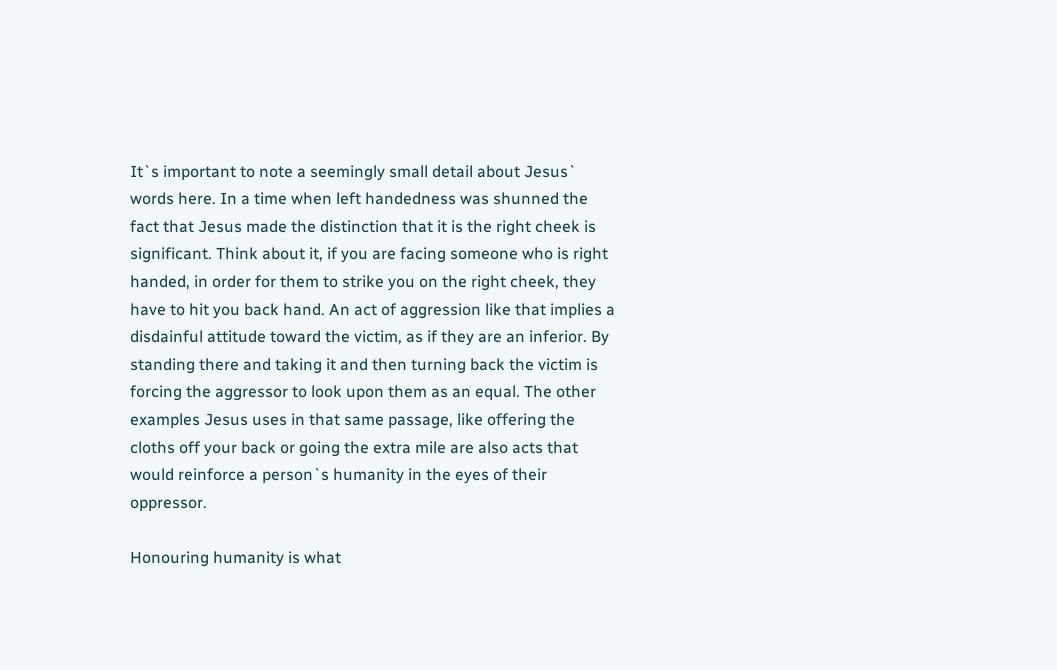It`s important to note a seemingly small detail about Jesus` words here. In a time when left handedness was shunned the fact that Jesus made the distinction that it is the right cheek is significant. Think about it, if you are facing someone who is right handed, in order for them to strike you on the right cheek, they have to hit you back hand. An act of aggression like that implies a disdainful attitude toward the victim, as if they are an inferior. By standing there and taking it and then turning back the victim is forcing the aggressor to look upon them as an equal. The other examples Jesus uses in that same passage, like offering the cloths off your back or going the extra mile are also acts that would reinforce a person`s humanity in the eyes of their oppressor.

Honouring humanity is what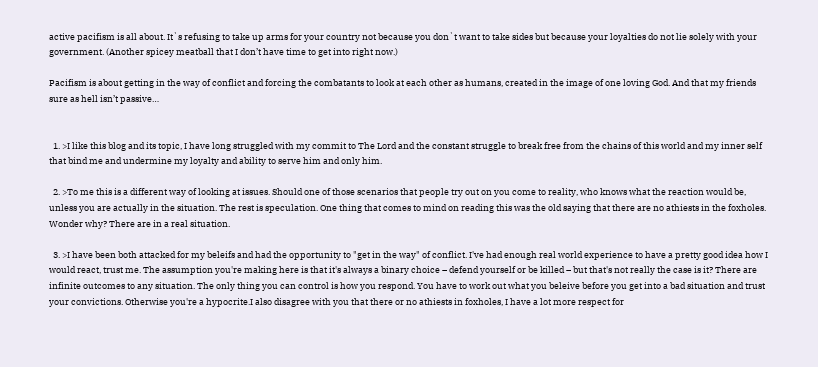active pacifism is all about. It`s refusing to take up arms for your country not because you don`t want to take sides but because your loyalties do not lie solely with your government. (Another spicey meatball that I don’t have time to get into right now.)

Pacifism is about getting in the way of conflict and forcing the combatants to look at each other as humans, created in the image of one loving God. And that my friends sure as hell isn’t passive…


  1. >I like this blog and its topic, I have long struggled with my commit to The Lord and the constant struggle to break free from the chains of this world and my inner self that bind me and undermine my loyalty and ability to serve him and only him.

  2. >To me this is a different way of looking at issues. Should one of those scenarios that people try out on you come to reality, who knows what the reaction would be, unless you are actually in the situation. The rest is speculation. One thing that comes to mind on reading this was the old saying that there are no athiests in the foxholes. Wonder why? There are in a real situation.

  3. >I have been both attacked for my beleifs and had the opportunity to "get in the way" of conflict. I've had enough real world experience to have a pretty good idea how I would react, trust me. The assumption you're making here is that it's always a binary choice – defend yourself or be killed – but that's not really the case is it? There are infinite outcomes to any situation. The only thing you can control is how you respond. You have to work out what you beleive before you get into a bad situation and trust your convictions. Otherwise you're a hypocrite.I also disagree with you that there or no athiests in foxholes, I have a lot more respect for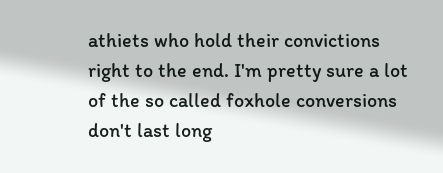athiets who hold their convictions right to the end. I'm pretty sure a lot of the so called foxhole conversions don't last long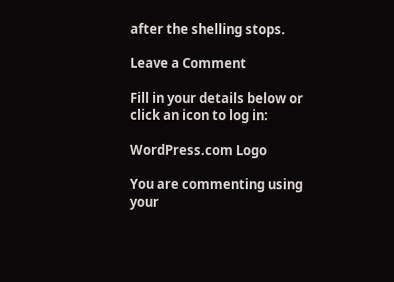after the shelling stops.

Leave a Comment

Fill in your details below or click an icon to log in:

WordPress.com Logo

You are commenting using your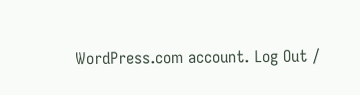WordPress.com account. Log Out /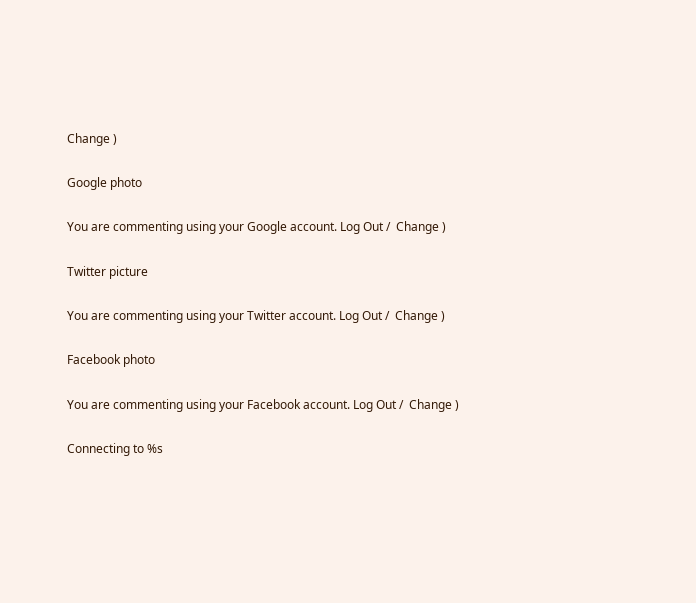Change )

Google photo

You are commenting using your Google account. Log Out /  Change )

Twitter picture

You are commenting using your Twitter account. Log Out /  Change )

Facebook photo

You are commenting using your Facebook account. Log Out /  Change )

Connecting to %s